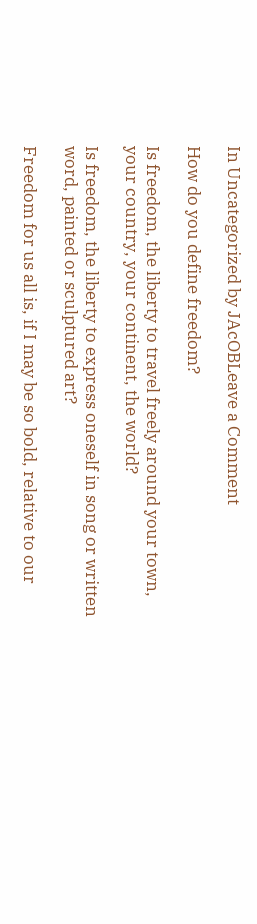In Uncategorized by JAcOBLeave a Comment

How do you define freedom?

Is freedom, the liberty to travel freely around your town, your country, your continent, the world?

Is freedom, the liberty to express oneself in song or written word, painted or sculptured art?

Freedom for us all is, if I may be so bold, relative to our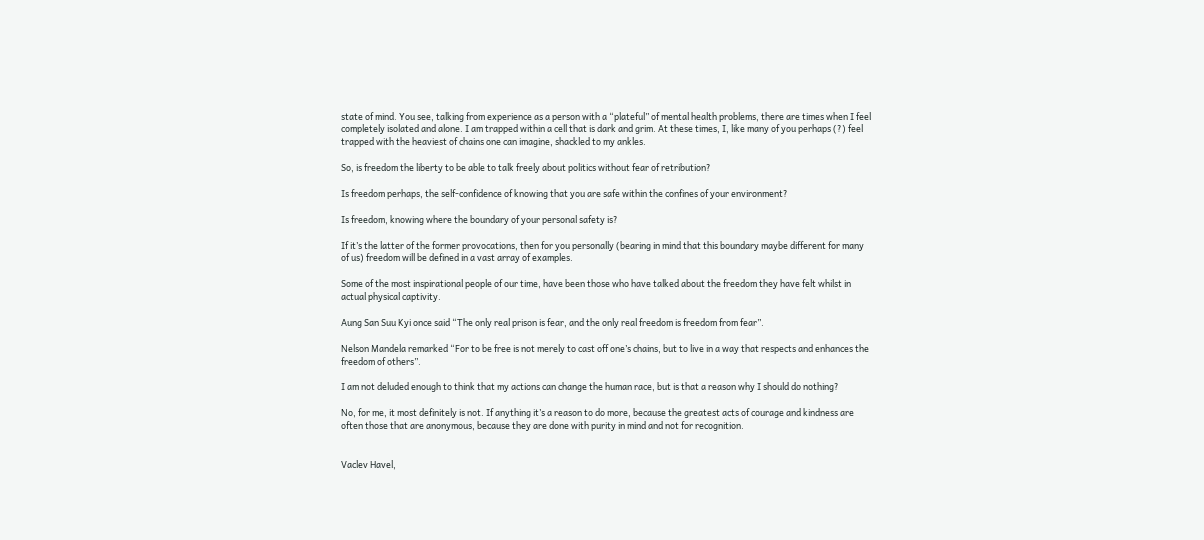state of mind. You see, talking from experience as a person with a “plateful” of mental health problems, there are times when I feel completely isolated and alone. I am trapped within a cell that is dark and grim. At these times, I, like many of you perhaps (?) feel trapped with the heaviest of chains one can imagine, shackled to my ankles.

So, is freedom the liberty to be able to talk freely about politics without fear of retribution?

Is freedom perhaps, the self-confidence of knowing that you are safe within the confines of your environment?

Is freedom, knowing where the boundary of your personal safety is?

If it’s the latter of the former provocations, then for you personally (bearing in mind that this boundary maybe different for many of us) freedom will be defined in a vast array of examples.

Some of the most inspirational people of our time, have been those who have talked about the freedom they have felt whilst in actual physical captivity.

Aung San Suu Kyi once said “The only real prison is fear, and the only real freedom is freedom from fear”.

Nelson Mandela remarked “For to be free is not merely to cast off one’s chains, but to live in a way that respects and enhances the freedom of others”.

I am not deluded enough to think that my actions can change the human race, but is that a reason why I should do nothing?

No, for me, it most definitely is not. If anything it’s a reason to do more, because the greatest acts of courage and kindness are often those that are anonymous, because they are done with purity in mind and not for recognition.


Vaclev Havel,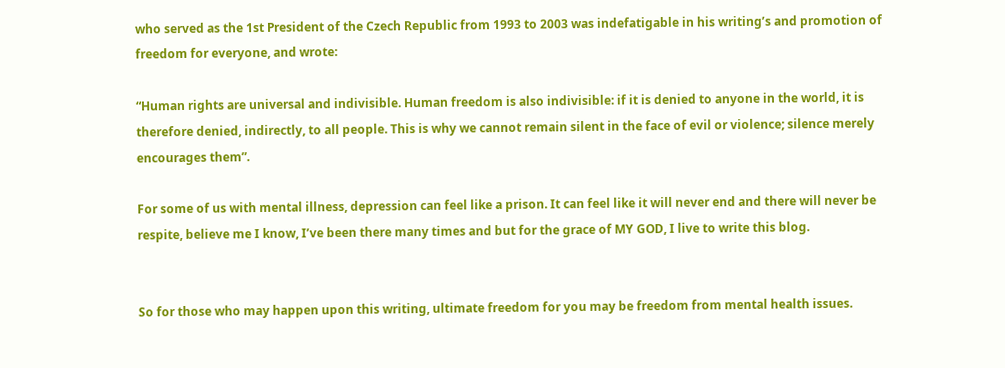who served as the 1st President of the Czech Republic from 1993 to 2003 was indefatigable in his writing’s and promotion of freedom for everyone, and wrote:

“Human rights are universal and indivisible. Human freedom is also indivisible: if it is denied to anyone in the world, it is therefore denied, indirectly, to all people. This is why we cannot remain silent in the face of evil or violence; silence merely encourages them”.

For some of us with mental illness, depression can feel like a prison. It can feel like it will never end and there will never be respite, believe me I know, I’ve been there many times and but for the grace of MY GOD, I live to write this blog.


So for those who may happen upon this writing, ultimate freedom for you may be freedom from mental health issues.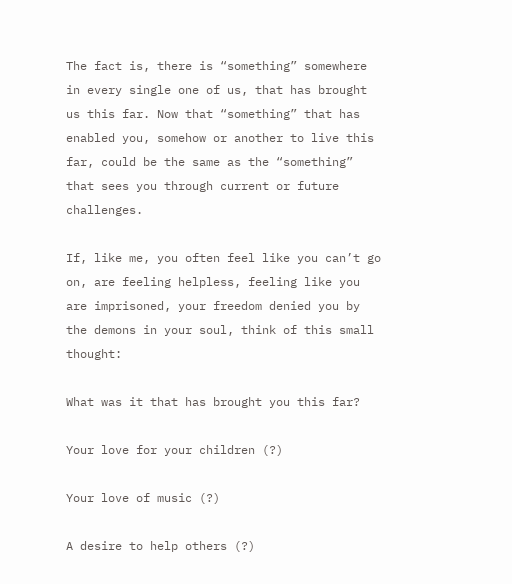The fact is, there is “something” somewhere in every single one of us, that has brought us this far. Now that “something” that has enabled you, somehow or another to live this far, could be the same as the “something” that sees you through current or future challenges.

If, like me, you often feel like you can’t go on, are feeling helpless, feeling like you are imprisoned, your freedom denied you by the demons in your soul, think of this small thought:

What was it that has brought you this far?

Your love for your children (?)

Your love of music (?)

A desire to help others (?)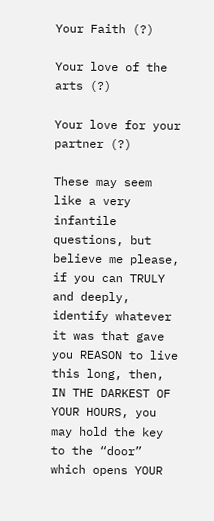Your Faith (?)

Your love of the arts (?)

Your love for your partner (?)

These may seem like a very infantile questions, but believe me please, if you can TRULY and deeply, identify whatever it was that gave you REASON to live this long, then, IN THE DARKEST OF YOUR HOURS, you may hold the key to the “door” which opens YOUR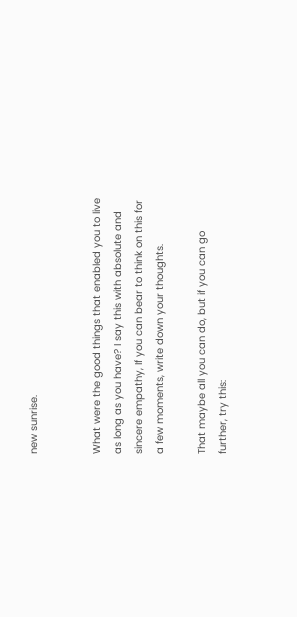new sunrise.


What were the good things that enabled you to live as long as you have? I say this with absolute and sincere empathy, If you can bear to think on this for a few moments, write down your thoughts.

That maybe all you can do, but if you can go further, try this: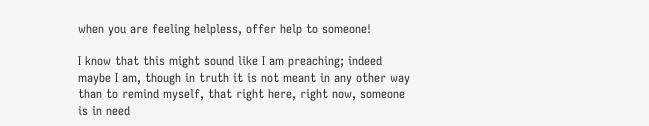when you are feeling helpless, offer help to someone!

I know that this might sound like I am preaching; indeed maybe I am, though in truth it is not meant in any other way than to remind myself, that right here, right now, someone is in need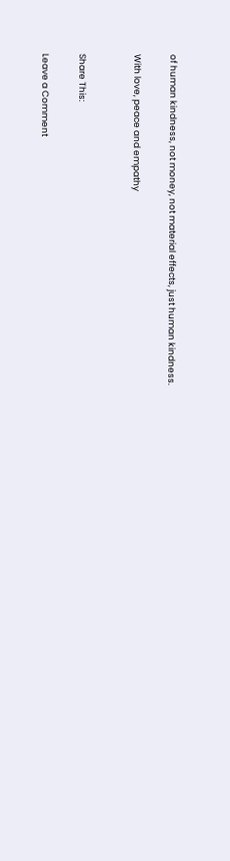of human kindness, not money, not material effects, just human kindness.

With love, peace and empathy


Share This:

Leave a Comment